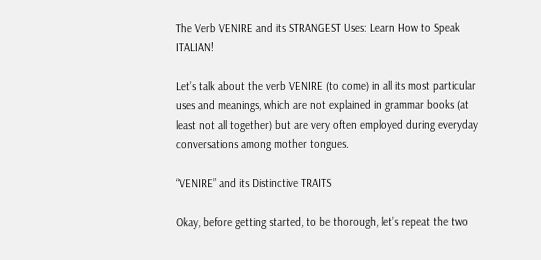The Verb VENIRE and its STRANGEST Uses: Learn How to Speak ITALIAN!

Let’s talk about the verb VENIRE (to come) in all its most particular uses and meanings, which are not explained in grammar books (at least not all together) but are very often employed during everyday conversations among mother tongues.

“VENIRE” and its Distinctive TRAITS

Okay, before getting started, to be thorough, let’s repeat the two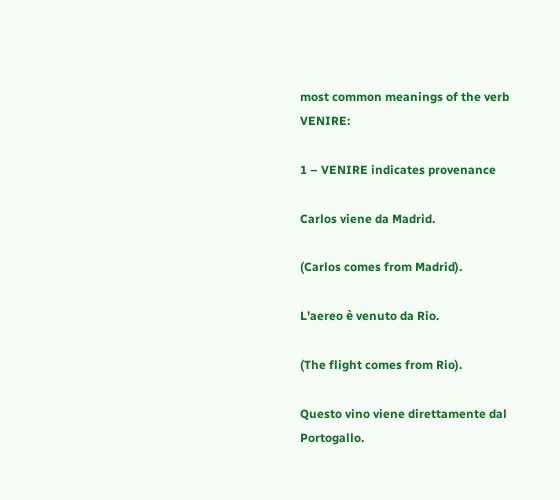most common meanings of the verb VENIRE:

1 – VENIRE indicates provenance

Carlos viene da Madrid.

(Carlos comes from Madrid).

L’aereo è venuto da Rio.

(The flight comes from Rio).

Questo vino viene direttamente dal Portogallo.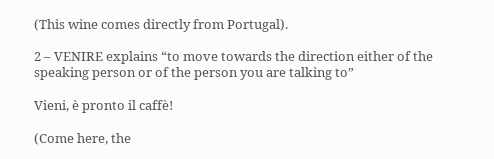(This wine comes directly from Portugal).

2 – VENIRE explains “to move towards the direction either of the speaking person or of the person you are talking to”

Vieni, è pronto il caffè!

(Come here, the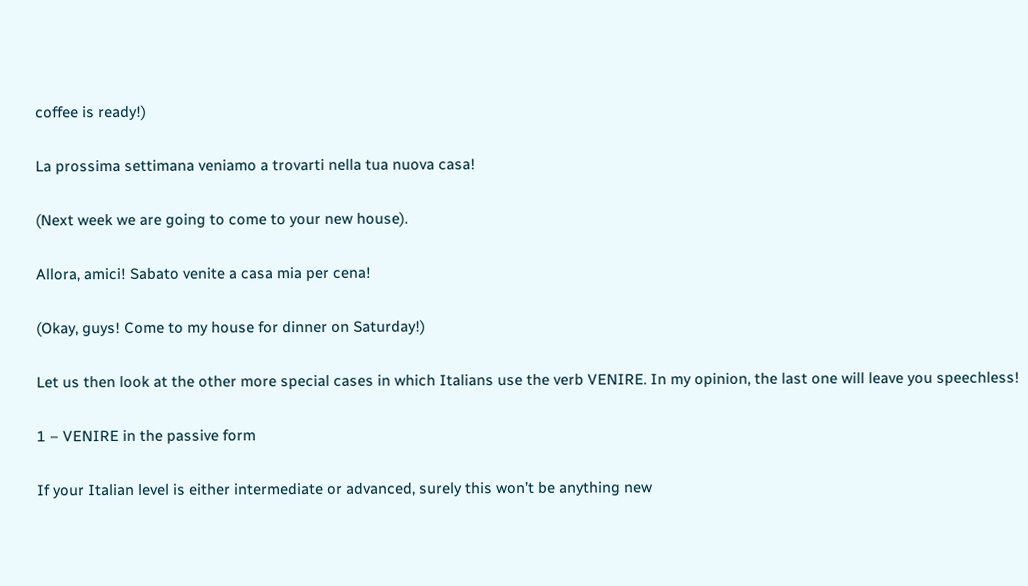coffee is ready!)

La prossima settimana veniamo a trovarti nella tua nuova casa!

(Next week we are going to come to your new house).

Allora, amici! Sabato venite a casa mia per cena!

(Okay, guys! Come to my house for dinner on Saturday!)

Let us then look at the other more special cases in which Italians use the verb VENIRE. In my opinion, the last one will leave you speechless!

1 – VENIRE in the passive form

If your Italian level is either intermediate or advanced, surely this won’t be anything new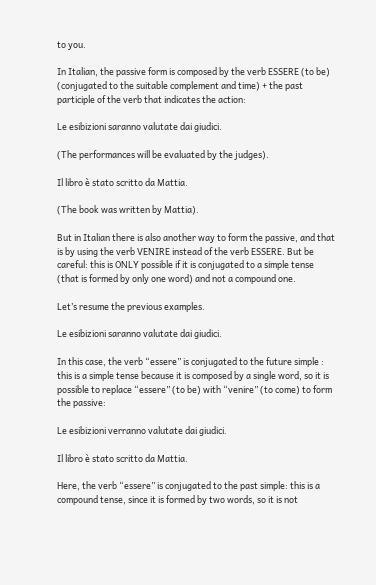to you.

In Italian, the passive form is composed by the verb ESSERE (to be) (conjugated to the suitable complement and time) + the past participle of the verb that indicates the action:

Le esibizioni saranno valutate dai giudici.

(The performances will be evaluated by the judges).

Il libro è stato scritto da Mattia.

(The book was written by Mattia).

But in Italian there is also another way to form the passive, and that is by using the verb VENIRE instead of the verb ESSERE. But be careful: this is ONLY possible if it is conjugated to a simple tense (that is formed by only one word) and not a compound one.

Let’s resume the previous examples.

Le esibizioni saranno valutate dai giudici.

In this case, the verb “essere” is conjugated to the future simple : this is a simple tense because it is composed by a single word, so it is possible to replace “essere” (to be) with “venire” (to come) to form the passive:

Le esibizioni verranno valutate dai giudici.

Il libro è stato scritto da Mattia.

Here, the verb “essere” is conjugated to the past simple: this is a compound tense, since it is formed by two words, so it is not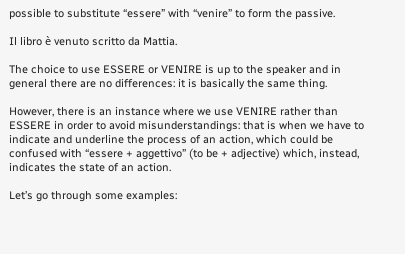possible to substitute “essere” with “venire” to form the passive.

Il libro è venuto scritto da Mattia.

The choice to use ESSERE or VENIRE is up to the speaker and in general there are no differences: it is basically the same thing.

However, there is an instance where we use VENIRE rather than ESSERE in order to avoid misunderstandings: that is when we have to indicate and underline the process of an action, which could be confused with “essere + aggettivo” (to be + adjective) which, instead, indicates the state of an action.

Let’s go through some examples: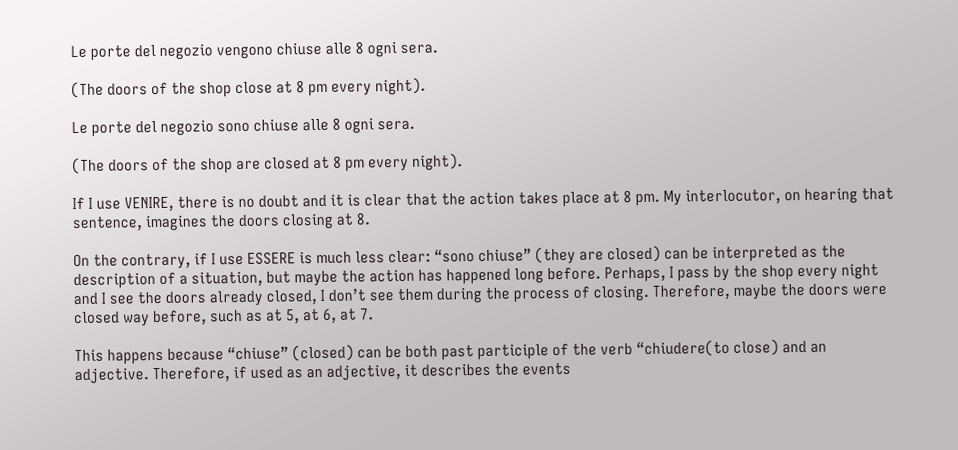Le porte del negozio vengono chiuse alle 8 ogni sera.

(The doors of the shop close at 8 pm every night).

Le porte del negozio sono chiuse alle 8 ogni sera.

(The doors of the shop are closed at 8 pm every night).

If I use VENIRE, there is no doubt and it is clear that the action takes place at 8 pm. My interlocutor, on hearing that sentence, imagines the doors closing at 8.

On the contrary, if I use ESSERE is much less clear: “sono chiuse” (they are closed) can be interpreted as the description of a situation, but maybe the action has happened long before. Perhaps, I pass by the shop every night and I see the doors already closed, I don’t see them during the process of closing. Therefore, maybe the doors were closed way before, such as at 5, at 6, at 7.

This happens because “chiuse” (closed) can be both past participle of the verb “chiudere(to close) and an adjective. Therefore, if used as an adjective, it describes the events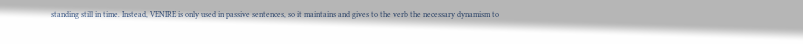standing still in time. Instead, VENIRE is only used in passive sentences, so it maintains and gives to the verb the necessary dynamism to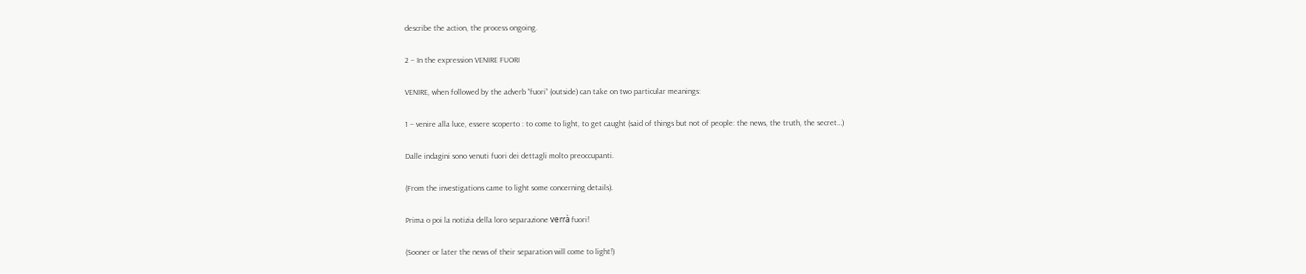describe the action, the process ongoing.

2 – In the expression VENIRE FUORI

VENIRE, when followed by the adverb “fuori” (outside) can take on two particular meanings:

1 – venire alla luce, essere scoperto : to come to light, to get caught (said of things but not of people: the news, the truth, the secret…)

Dalle indagini sono venuti fuori dei dettagli molto preoccupanti.

(From the investigations came to light some concerning details).

Prima o poi la notizia della loro separazione verrà fuori!

(Sooner or later the news of their separation will come to light!)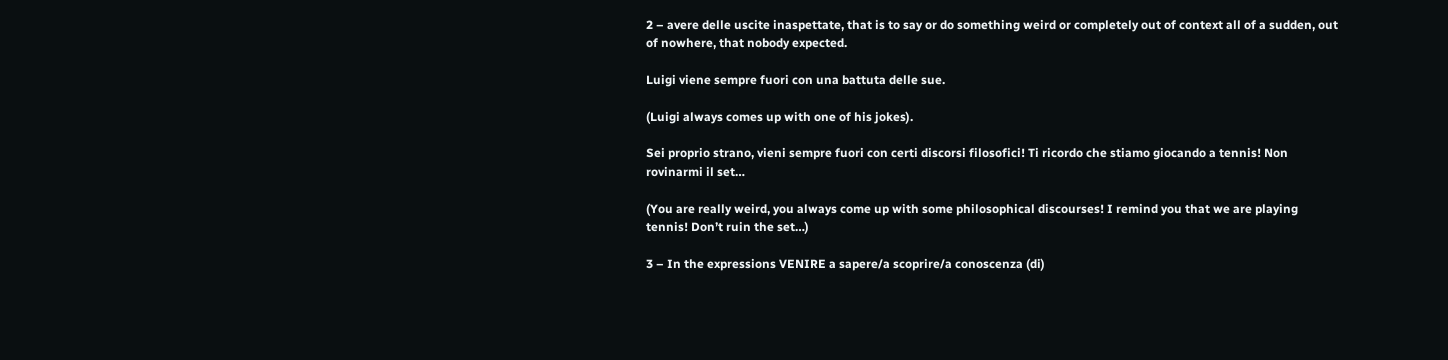2 – avere delle uscite inaspettate, that is to say or do something weird or completely out of context all of a sudden, out of nowhere, that nobody expected.

Luigi viene sempre fuori con una battuta delle sue.

(Luigi always comes up with one of his jokes).

Sei proprio strano, vieni sempre fuori con certi discorsi filosofici! Ti ricordo che stiamo giocando a tennis! Non rovinarmi il set…

(You are really weird, you always come up with some philosophical discourses! I remind you that we are playing tennis! Don’t ruin the set…)

3 – In the expressions VENIRE a sapere/a scoprire/a conoscenza (di)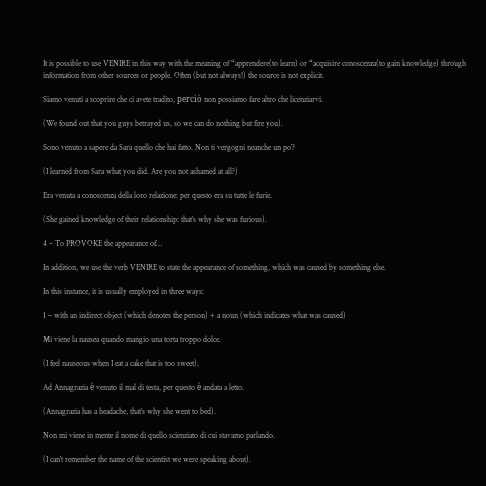It is possible to use VENIRE in this way with the meaning of “apprendere(to learn) or “acquisire conoscenza(to gain knowledge) through information from other sources or people. Often (but not always!) the source is not explicit.

Siamo venuti a scoprire che ci avete tradito, perciò non possiamo fare altro che licenziarvi.

(We found out that you guys betrayed us, so we can do nothing but fire you).

Sono venuto a sapere da Sara quello che hai fatto. Non ti vergogni neanche un po’?

(I learned from Sara what you did. Are you not ashamed at all?)

Era venuta a conoscenza della loro relazione: per questo era su tutte le furie.

(She gained knowledge of their relationship: that’s why she was furious).

4 – To PROVOKE the appearance of…

In addition, we use the verb VENIRE to state the appearance of something, which was caused by something else.

In this instance, it is usually employed in three ways:

1 – with an indirect object (which denotes the person) + a noun (which indicates what was caused)

Mi viene la nausea quando mangio una torta troppo dolce.

(I feel nauseous when I eat a cake that is too sweet).

Ad Annagrazia è venuto il mal di testa, per questo è andata a letto.

(Annagrazia has a headache, that’s why she went to bed).

Non mi viene in mente il nome di quello scienziato di cui stavamo parlando.

(I can’t remember the name of the scientist we were speaking about).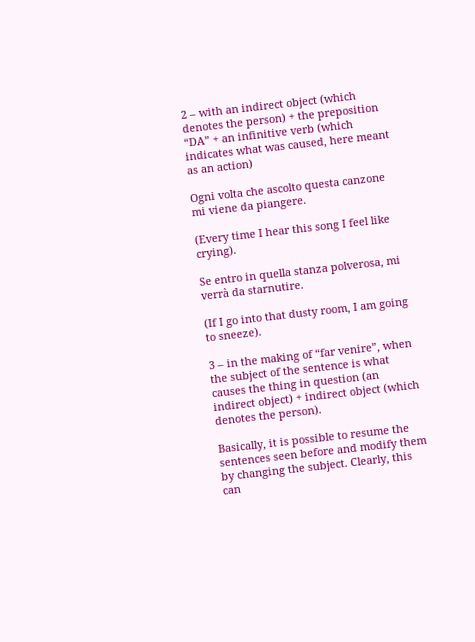2 – with an indirect object (which denotes the person) + the preposition “DA” + an infinitive verb (which indicates what was caused, here meant as an action)

Ogni volta che ascolto questa canzone mi viene da piangere.

(Every time I hear this song I feel like crying).

Se entro in quella stanza polverosa, mi verrà da starnutire.

(If I go into that dusty room, I am going to sneeze).

3 – in the making of “far venire”, when the subject of the sentence is what causes the thing in question (an indirect object) + indirect object (which denotes the person).

Basically, it is possible to resume the sentences seen before and modify them by changing the subject. Clearly, this can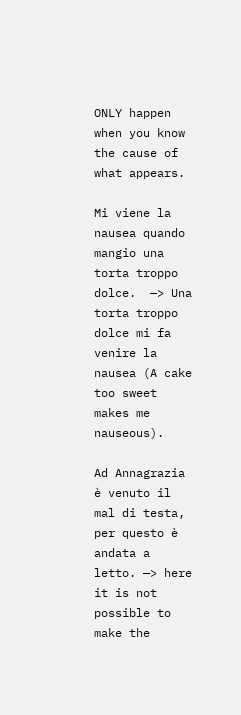ONLY happen when you know the cause of what appears.

Mi viene la nausea quando mangio una torta troppo dolce.  —> Una torta troppo dolce mi fa venire la nausea (A cake too sweet makes me nauseous).

Ad Annagrazia è venuto il mal di testa, per questo è andata a letto. —> here it is not possible to make the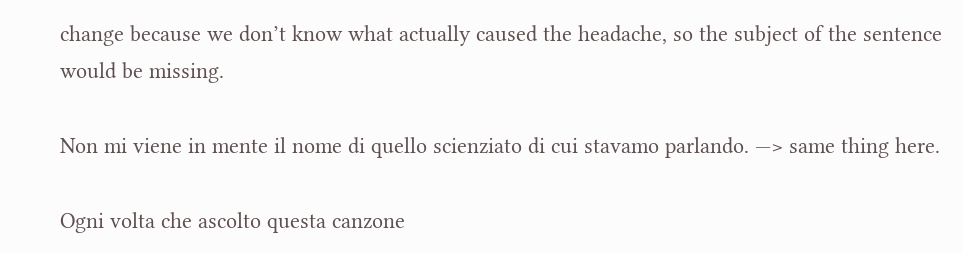change because we don’t know what actually caused the headache, so the subject of the sentence would be missing.

Non mi viene in mente il nome di quello scienziato di cui stavamo parlando. —> same thing here.

Ogni volta che ascolto questa canzone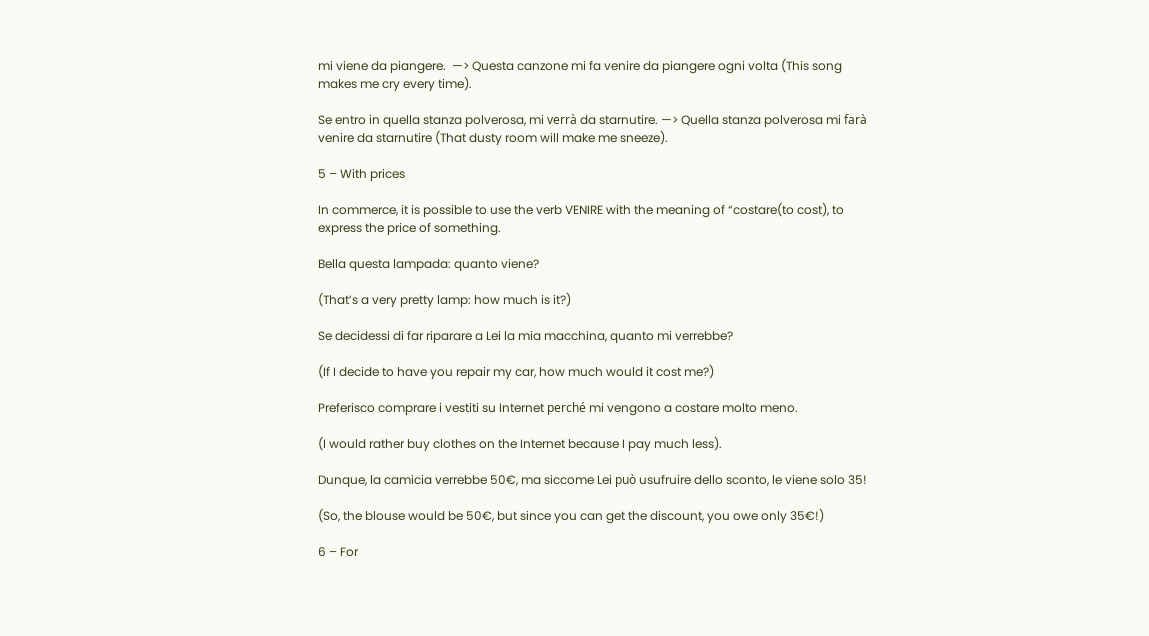mi viene da piangere.  —> Questa canzone mi fa venire da piangere ogni volta (This song makes me cry every time).

Se entro in quella stanza polverosa, mi verrà da starnutire. —> Quella stanza polverosa mi farà venire da starnutire (That dusty room will make me sneeze).

5 – With prices

In commerce, it is possible to use the verb VENIRE with the meaning of “costare(to cost), to express the price of something.

Bella questa lampada: quanto viene?

(That’s a very pretty lamp: how much is it?)

Se decidessi di far riparare a Lei la mia macchina, quanto mi verrebbe?

(If I decide to have you repair my car, how much would it cost me?)

Preferisco comprare i vestiti su Internet perché mi vengono a costare molto meno.

(I would rather buy clothes on the Internet because I pay much less).

Dunque, la camicia verrebbe 50€, ma siccome Lei può usufruire dello sconto, le viene solo 35!

(So, the blouse would be 50€, but since you can get the discount, you owe only 35€!)

6 – For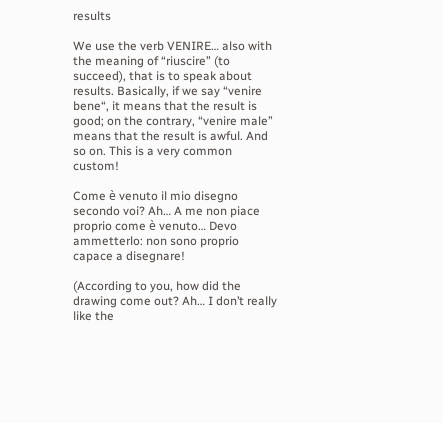results

We use the verb VENIRE… also with the meaning of “riuscire” (to succeed), that is to speak about results. Basically, if we say “venire bene“, it means that the result is good; on the contrary, “venire male” means that the result is awful. And so on. This is a very common custom!

Come è venuto il mio disegno secondo voi? Ah… A me non piace proprio come è venuto… Devo ammetterlo: non sono proprio capace a disegnare!

(According to you, how did the drawing come out? Ah… I don’t really like the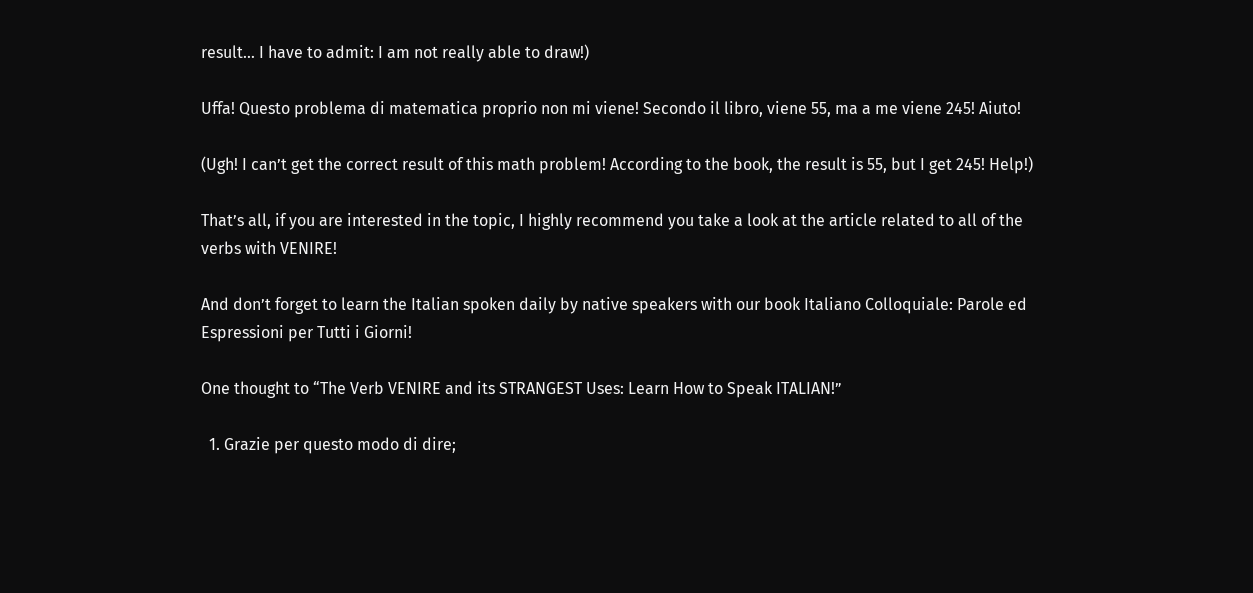result… I have to admit: I am not really able to draw!)

Uffa! Questo problema di matematica proprio non mi viene! Secondo il libro, viene 55, ma a me viene 245! Aiuto!

(Ugh! I can’t get the correct result of this math problem! According to the book, the result is 55, but I get 245! Help!)

That’s all, if you are interested in the topic, I highly recommend you take a look at the article related to all of the verbs with VENIRE!

And don’t forget to learn the Italian spoken daily by native speakers with our book Italiano Colloquiale: Parole ed Espressioni per Tutti i Giorni!

One thought to “The Verb VENIRE and its STRANGEST Uses: Learn How to Speak ITALIAN!”

  1. Grazie per questo modo di dire;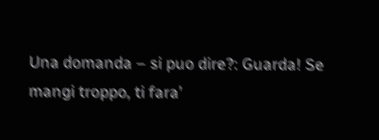Una domanda – si puo dire?: Guarda! Se mangi troppo, ti fara’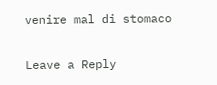venire mal di stomaco

Leave a Reply